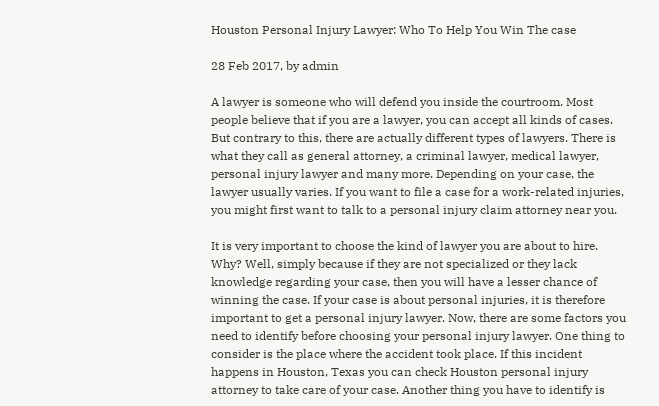Houston Personal Injury Lawyer: Who To Help You Win The case

28 Feb 2017, by admin

A lawyer is someone who will defend you inside the courtroom. Most people believe that if you are a lawyer, you can accept all kinds of cases. But contrary to this, there are actually different types of lawyers. There is what they call as general attorney, a criminal lawyer, medical lawyer, personal injury lawyer and many more. Depending on your case, the lawyer usually varies. If you want to file a case for a work-related injuries, you might first want to talk to a personal injury claim attorney near you.

It is very important to choose the kind of lawyer you are about to hire. Why? Well, simply because if they are not specialized or they lack knowledge regarding your case, then you will have a lesser chance of winning the case. If your case is about personal injuries, it is therefore important to get a personal injury lawyer. Now, there are some factors you need to identify before choosing your personal injury lawyer. One thing to consider is the place where the accident took place. If this incident happens in Houston, Texas you can check Houston personal injury attorney to take care of your case. Another thing you have to identify is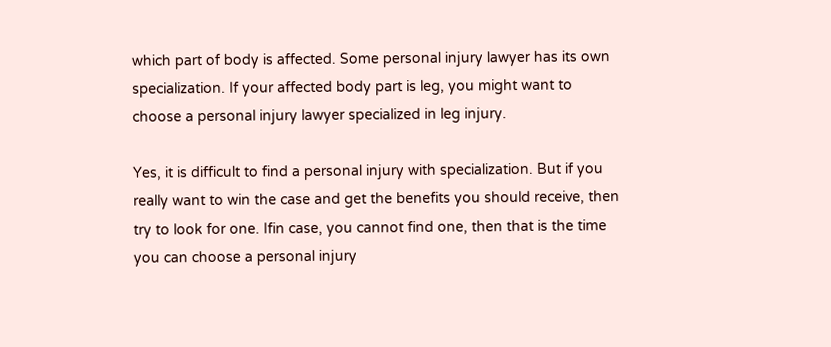which part of body is affected. Some personal injury lawyer has its own specialization. If your affected body part is leg, you might want to choose a personal injury lawyer specialized in leg injury.

Yes, it is difficult to find a personal injury with specialization. But if you really want to win the case and get the benefits you should receive, then try to look for one. Ifin case, you cannot find one, then that is the time you can choose a personal injury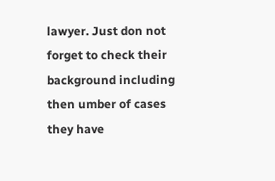lawyer. Just don not forget to check their background including then umber of cases they have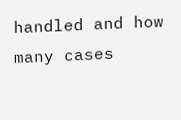handled and how many cases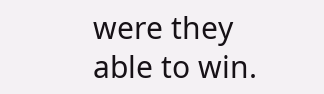were they able to win.